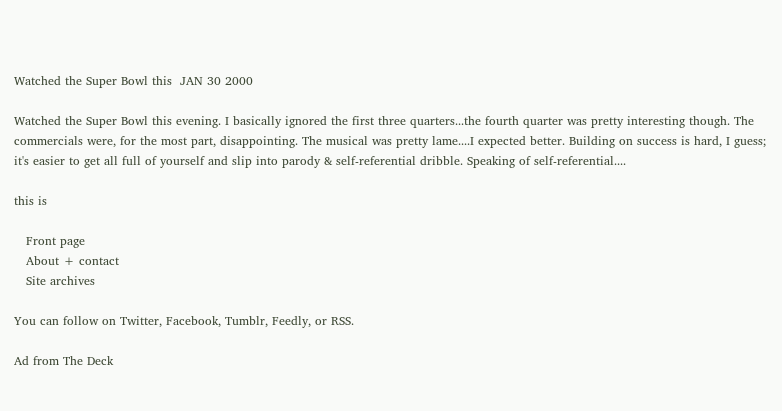Watched the Super Bowl this  JAN 30 2000

Watched the Super Bowl this evening. I basically ignored the first three quarters...the fourth quarter was pretty interesting though. The commercials were, for the most part, disappointing. The musical was pretty lame....I expected better. Building on success is hard, I guess; it's easier to get all full of yourself and slip into parody & self-referential dribble. Speaking of self-referential....

this is

   Front page
   About + contact
   Site archives

You can follow on Twitter, Facebook, Tumblr, Feedly, or RSS.

Ad from The Deck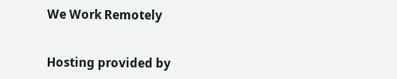We Work Remotely


Hosting provided by